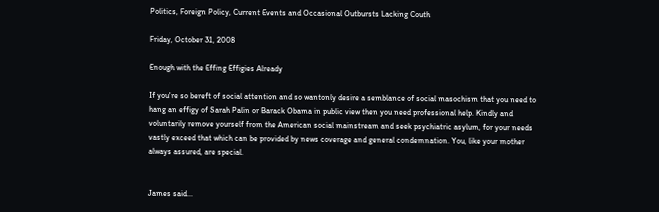Politics, Foreign Policy, Current Events and Occasional Outbursts Lacking Couth

Friday, October 31, 2008

Enough with the Effing Effigies Already

If you're so bereft of social attention and so wantonly desire a semblance of social masochism that you need to hang an effigy of Sarah Palin or Barack Obama in public view then you need professional help. Kindly and voluntarily remove yourself from the American social mainstream and seek psychiatric asylum, for your needs vastly exceed that which can be provided by news coverage and general condemnation. You, like your mother always assured, are special.


James said...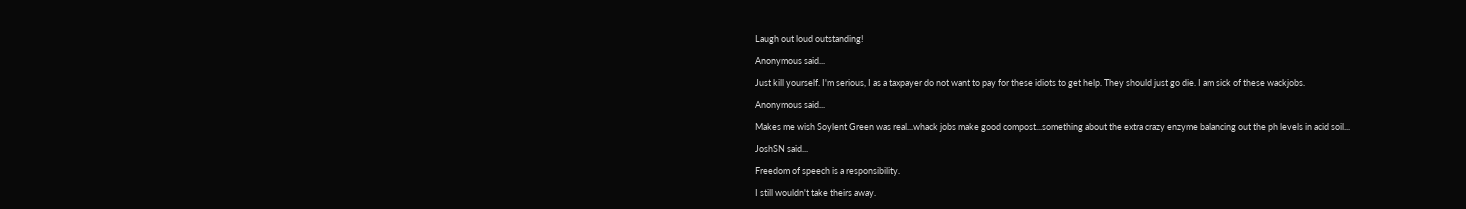Laugh out loud outstanding!

Anonymous said...

Just kill yourself. I'm serious, I as a taxpayer do not want to pay for these idiots to get help. They should just go die. I am sick of these wackjobs.

Anonymous said...

Makes me wish Soylent Green was real...whack jobs make good compost...something about the extra crazy enzyme balancing out the ph levels in acid soil...

JoshSN said...

Freedom of speech is a responsibility.

I still wouldn't take theirs away.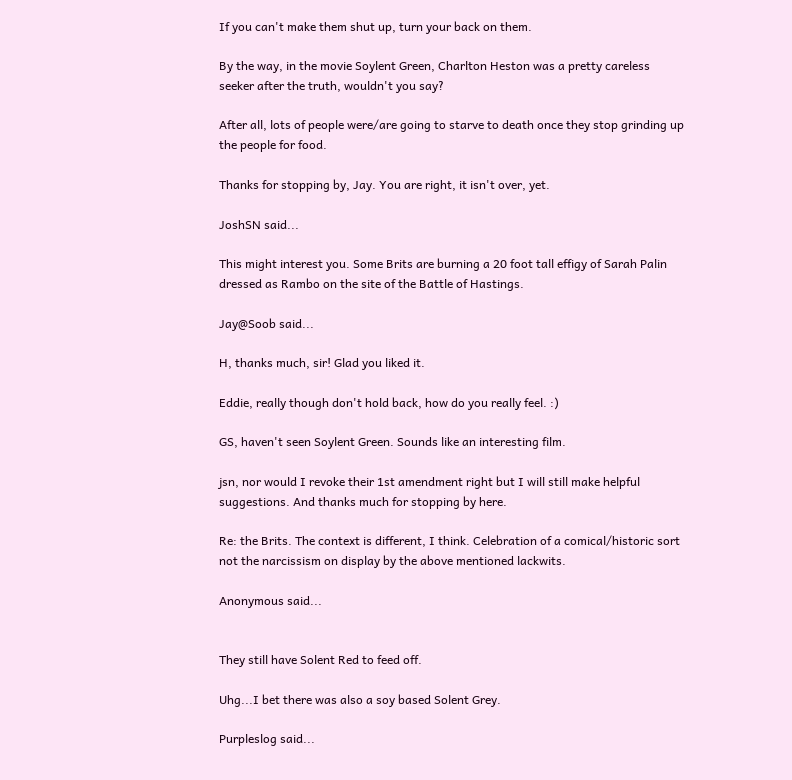If you can't make them shut up, turn your back on them.

By the way, in the movie Soylent Green, Charlton Heston was a pretty careless seeker after the truth, wouldn't you say?

After all, lots of people were/are going to starve to death once they stop grinding up the people for food.

Thanks for stopping by, Jay. You are right, it isn't over, yet.

JoshSN said...

This might interest you. Some Brits are burning a 20 foot tall effigy of Sarah Palin dressed as Rambo on the site of the Battle of Hastings.

Jay@Soob said...

H, thanks much, sir! Glad you liked it.

Eddie, really though don't hold back, how do you really feel. :)

GS, haven't seen Soylent Green. Sounds like an interesting film.

jsn, nor would I revoke their 1st amendment right but I will still make helpful suggestions. And thanks much for stopping by here.

Re: the Brits. The context is different, I think. Celebration of a comical/historic sort not the narcissism on display by the above mentioned lackwits.

Anonymous said...


They still have Solent Red to feed off.

Uhg...I bet there was also a soy based Solent Grey.

Purpleslog said...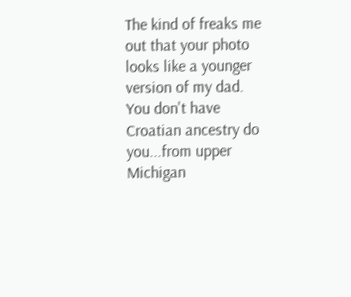The kind of freaks me out that your photo looks like a younger version of my dad. You don't have Croatian ancestry do you...from upper Michigan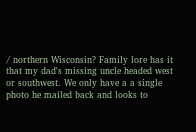/ northern Wisconsin? Family lore has it that my dad's missing uncle headed west or southwest. We only have a a single photo he mailed back and looks to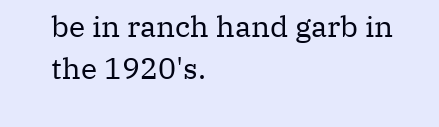be in ranch hand garb in the 1920's.